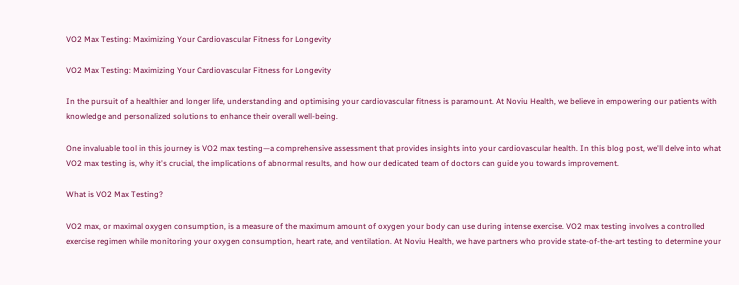VO2 Max Testing: Maximizing Your Cardiovascular Fitness for Longevity

VO2 Max Testing: Maximizing Your Cardiovascular Fitness for Longevity

In the pursuit of a healthier and longer life, understanding and optimising your cardiovascular fitness is paramount. At Noviu Health, we believe in empowering our patients with knowledge and personalized solutions to enhance their overall well-being.

One invaluable tool in this journey is VO2 max testing—a comprehensive assessment that provides insights into your cardiovascular health. In this blog post, we'll delve into what VO2 max testing is, why it's crucial, the implications of abnormal results, and how our dedicated team of doctors can guide you towards improvement.

What is VO2 Max Testing?

VO2 max, or maximal oxygen consumption, is a measure of the maximum amount of oxygen your body can use during intense exercise. VO2 max testing involves a controlled exercise regimen while monitoring your oxygen consumption, heart rate, and ventilation. At Noviu Health, we have partners who provide state-of-the-art testing to determine your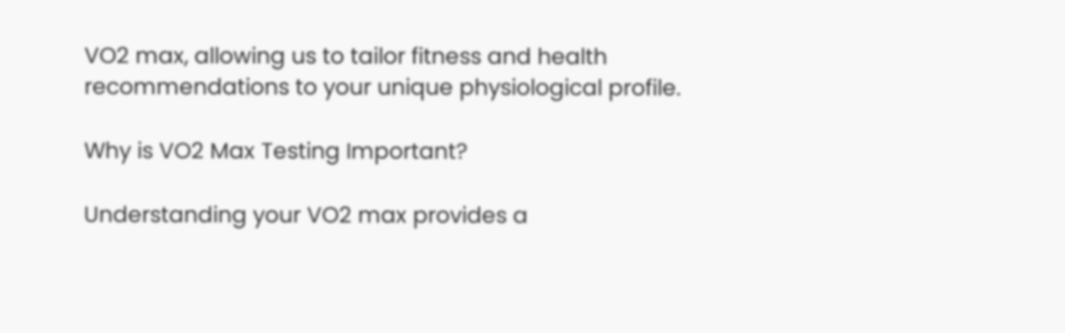VO2 max, allowing us to tailor fitness and health recommendations to your unique physiological profile.

Why is VO2 Max Testing Important?

Understanding your VO2 max provides a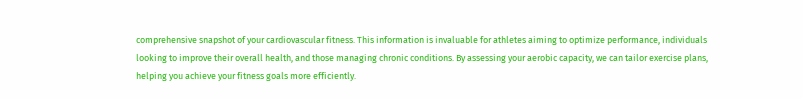comprehensive snapshot of your cardiovascular fitness. This information is invaluable for athletes aiming to optimize performance, individuals looking to improve their overall health, and those managing chronic conditions. By assessing your aerobic capacity, we can tailor exercise plans, helping you achieve your fitness goals more efficiently.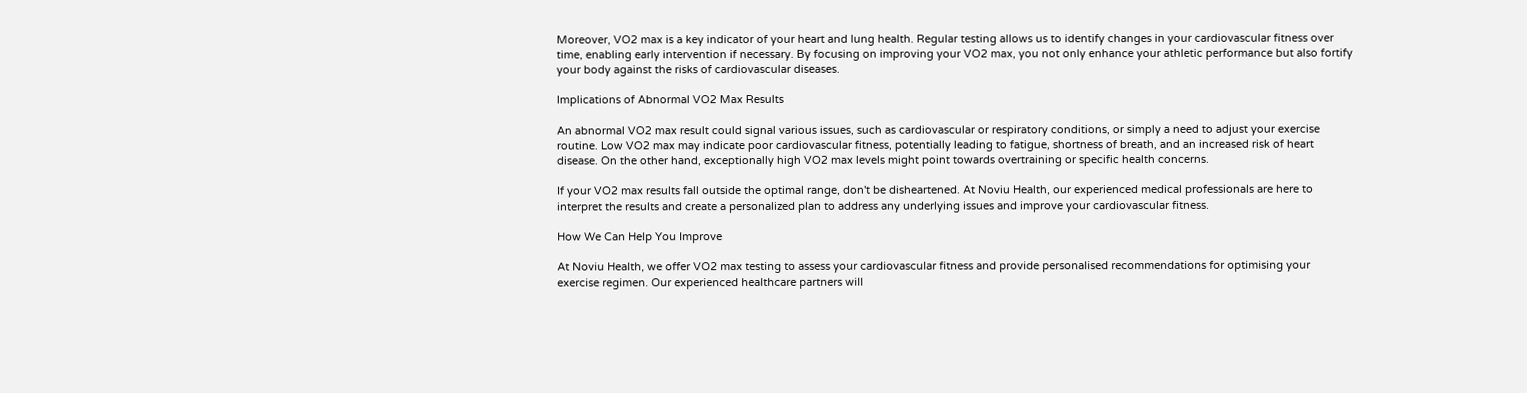Moreover, VO2 max is a key indicator of your heart and lung health. Regular testing allows us to identify changes in your cardiovascular fitness over time, enabling early intervention if necessary. By focusing on improving your VO2 max, you not only enhance your athletic performance but also fortify your body against the risks of cardiovascular diseases.

Implications of Abnormal VO2 Max Results

An abnormal VO2 max result could signal various issues, such as cardiovascular or respiratory conditions, or simply a need to adjust your exercise routine. Low VO2 max may indicate poor cardiovascular fitness, potentially leading to fatigue, shortness of breath, and an increased risk of heart disease. On the other hand, exceptionally high VO2 max levels might point towards overtraining or specific health concerns.

If your VO2 max results fall outside the optimal range, don't be disheartened. At Noviu Health, our experienced medical professionals are here to interpret the results and create a personalized plan to address any underlying issues and improve your cardiovascular fitness.

How We Can Help You Improve

At Noviu Health, we offer VO2 max testing to assess your cardiovascular fitness and provide personalised recommendations for optimising your exercise regimen. Our experienced healthcare partners will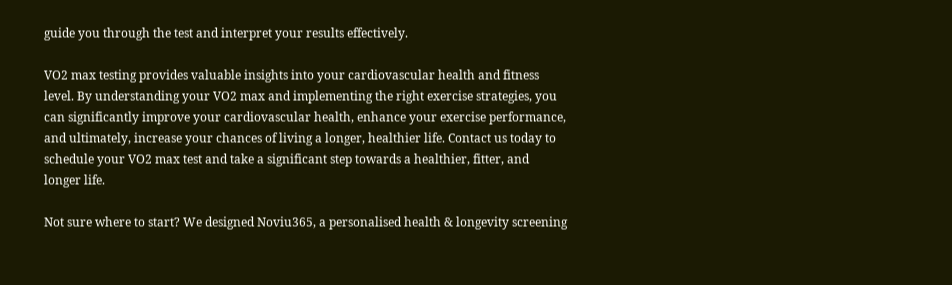guide you through the test and interpret your results effectively.

VO2 max testing provides valuable insights into your cardiovascular health and fitness level. By understanding your VO2 max and implementing the right exercise strategies, you can significantly improve your cardiovascular health, enhance your exercise performance, and ultimately, increase your chances of living a longer, healthier life. Contact us today to schedule your VO2 max test and take a significant step towards a healthier, fitter, and longer life.

Not sure where to start? We designed Noviu365, a personalised health & longevity screening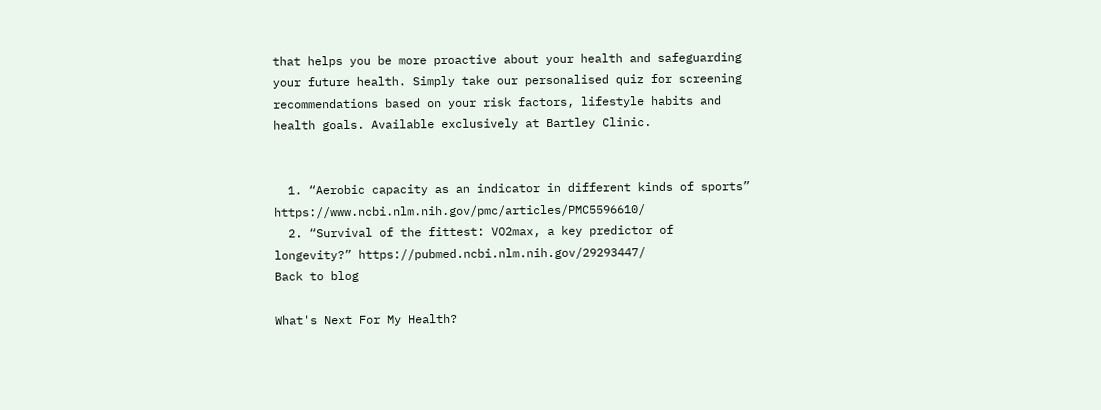that helps you be more proactive about your health and safeguarding your future health. Simply take our personalised quiz for screening recommendations based on your risk factors, lifestyle habits and health goals. Available exclusively at Bartley Clinic.


  1. “Aerobic capacity as an indicator in different kinds of sports” https://www.ncbi.nlm.nih.gov/pmc/articles/PMC5596610/
  2. “Survival of the fittest: VO2max, a key predictor of longevity?” https://pubmed.ncbi.nlm.nih.gov/29293447/
Back to blog

What's Next For My Health?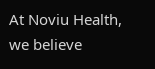At Noviu Health, we believe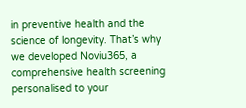in preventive health and the science of longevity. That’s why we developed Noviu365, a comprehensive health screening personalised to your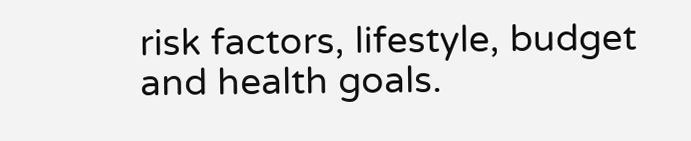risk factors, lifestyle, budget and health goals.